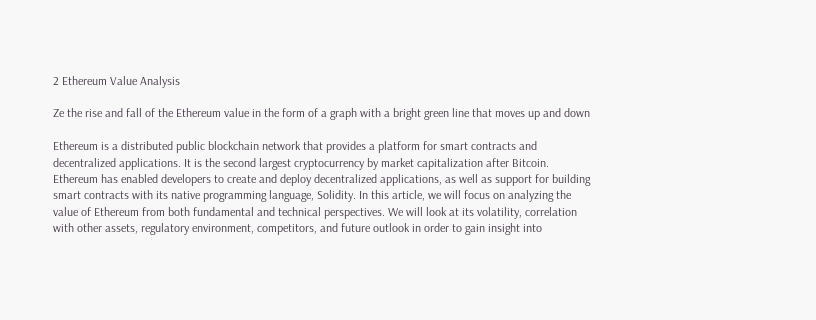2 Ethereum Value Analysis

Ze the rise and fall of the Ethereum value in the form of a graph with a bright green line that moves up and down

Ethereum is a distributed public blockchain network that provides a platform for smart contracts and decentralized applications. It is the second largest cryptocurrency by market capitalization after Bitcoin. Ethereum has enabled developers to create and deploy decentralized applications, as well as support for building smart contracts with its native programming language, Solidity. In this article, we will focus on analyzing the value of Ethereum from both fundamental and technical perspectives. We will look at its volatility, correlation with other assets, regulatory environment, competitors, and future outlook in order to gain insight into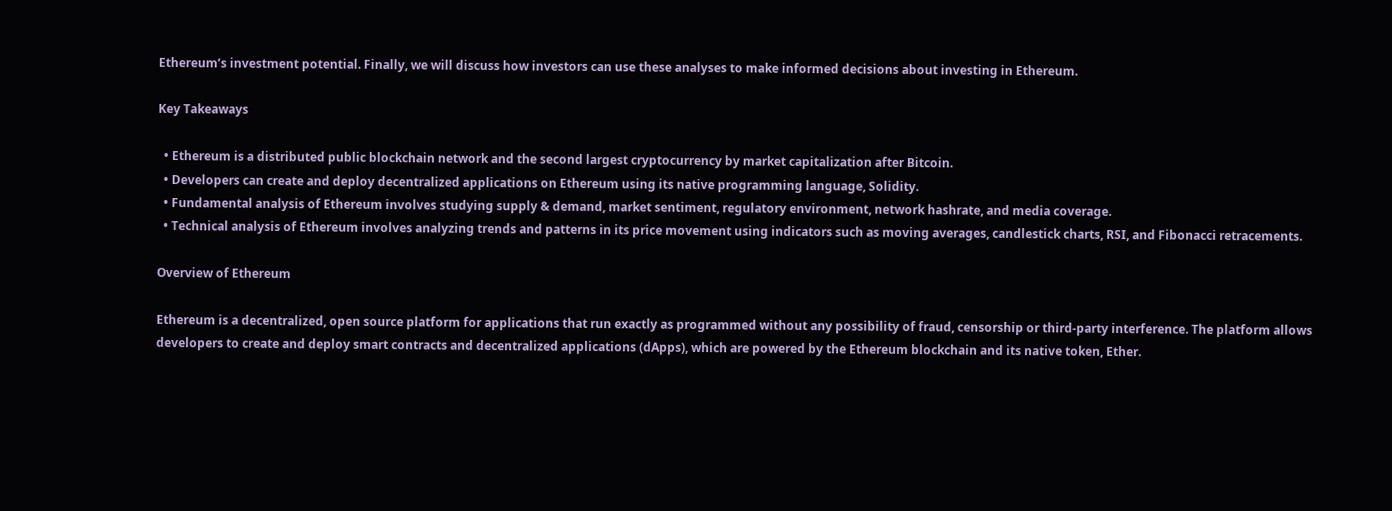Ethereum’s investment potential. Finally, we will discuss how investors can use these analyses to make informed decisions about investing in Ethereum.

Key Takeaways

  • Ethereum is a distributed public blockchain network and the second largest cryptocurrency by market capitalization after Bitcoin.
  • Developers can create and deploy decentralized applications on Ethereum using its native programming language, Solidity.
  • Fundamental analysis of Ethereum involves studying supply & demand, market sentiment, regulatory environment, network hashrate, and media coverage.
  • Technical analysis of Ethereum involves analyzing trends and patterns in its price movement using indicators such as moving averages, candlestick charts, RSI, and Fibonacci retracements.

Overview of Ethereum

Ethereum is a decentralized, open source platform for applications that run exactly as programmed without any possibility of fraud, censorship or third-party interference. The platform allows developers to create and deploy smart contracts and decentralized applications (dApps), which are powered by the Ethereum blockchain and its native token, Ether.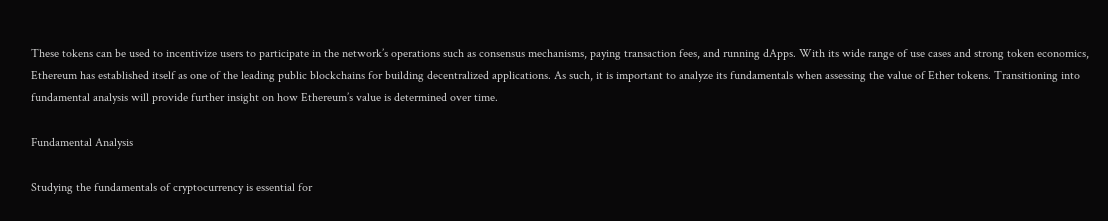These tokens can be used to incentivize users to participate in the network’s operations such as consensus mechanisms, paying transaction fees, and running dApps. With its wide range of use cases and strong token economics, Ethereum has established itself as one of the leading public blockchains for building decentralized applications. As such, it is important to analyze its fundamentals when assessing the value of Ether tokens. Transitioning into fundamental analysis will provide further insight on how Ethereum’s value is determined over time.

Fundamental Analysis

Studying the fundamentals of cryptocurrency is essential for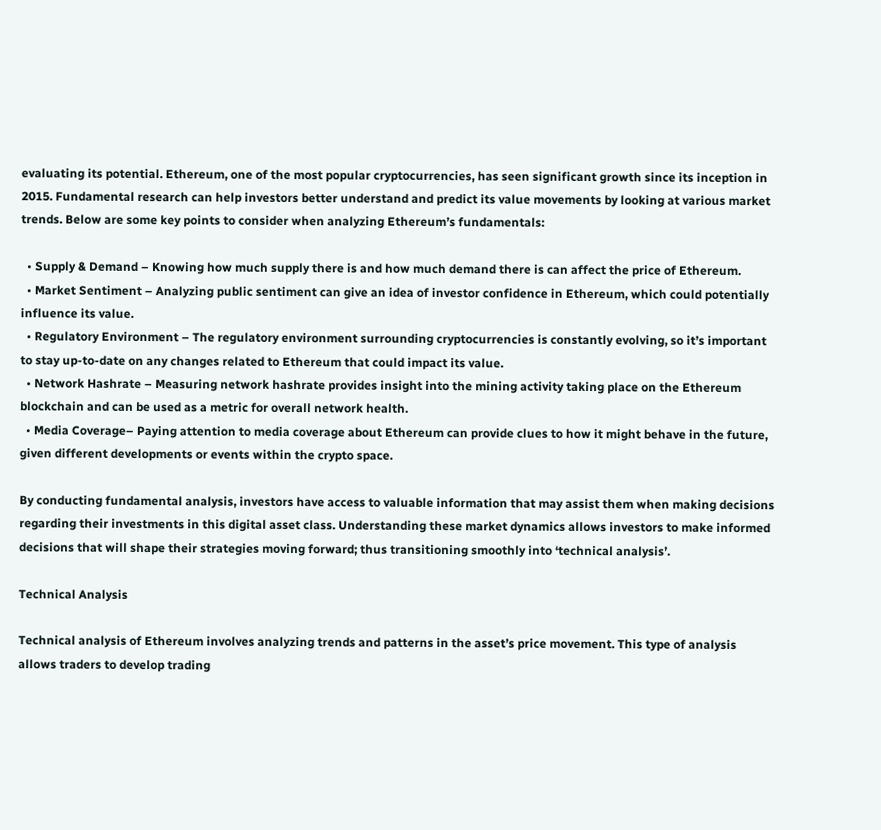evaluating its potential. Ethereum, one of the most popular cryptocurrencies, has seen significant growth since its inception in 2015. Fundamental research can help investors better understand and predict its value movements by looking at various market trends. Below are some key points to consider when analyzing Ethereum’s fundamentals:

  • Supply & Demand – Knowing how much supply there is and how much demand there is can affect the price of Ethereum.
  • Market Sentiment – Analyzing public sentiment can give an idea of investor confidence in Ethereum, which could potentially influence its value.
  • Regulatory Environment – The regulatory environment surrounding cryptocurrencies is constantly evolving, so it’s important to stay up-to-date on any changes related to Ethereum that could impact its value.
  • Network Hashrate – Measuring network hashrate provides insight into the mining activity taking place on the Ethereum blockchain and can be used as a metric for overall network health.
  • Media Coverage– Paying attention to media coverage about Ethereum can provide clues to how it might behave in the future, given different developments or events within the crypto space.

By conducting fundamental analysis, investors have access to valuable information that may assist them when making decisions regarding their investments in this digital asset class. Understanding these market dynamics allows investors to make informed decisions that will shape their strategies moving forward; thus transitioning smoothly into ‘technical analysis’.

Technical Analysis

Technical analysis of Ethereum involves analyzing trends and patterns in the asset’s price movement. This type of analysis allows traders to develop trading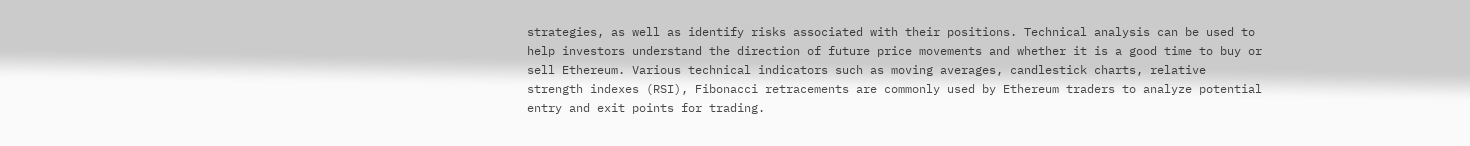strategies, as well as identify risks associated with their positions. Technical analysis can be used to help investors understand the direction of future price movements and whether it is a good time to buy or sell Ethereum. Various technical indicators such as moving averages, candlestick charts, relative strength indexes (RSI), Fibonacci retracements are commonly used by Ethereum traders to analyze potential entry and exit points for trading.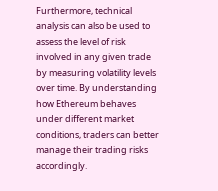Furthermore, technical analysis can also be used to assess the level of risk involved in any given trade by measuring volatility levels over time. By understanding how Ethereum behaves under different market conditions, traders can better manage their trading risks accordingly.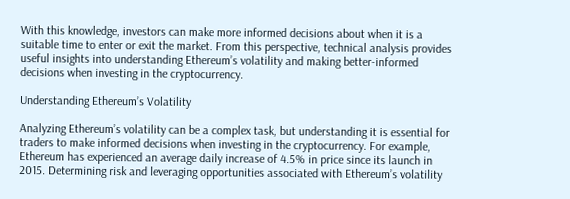With this knowledge, investors can make more informed decisions about when it is a suitable time to enter or exit the market. From this perspective, technical analysis provides useful insights into understanding Ethereum’s volatility and making better-informed decisions when investing in the cryptocurrency.

Understanding Ethereum’s Volatility

Analyzing Ethereum’s volatility can be a complex task, but understanding it is essential for traders to make informed decisions when investing in the cryptocurrency. For example, Ethereum has experienced an average daily increase of 4.5% in price since its launch in 2015. Determining risk and leveraging opportunities associated with Ethereum’s volatility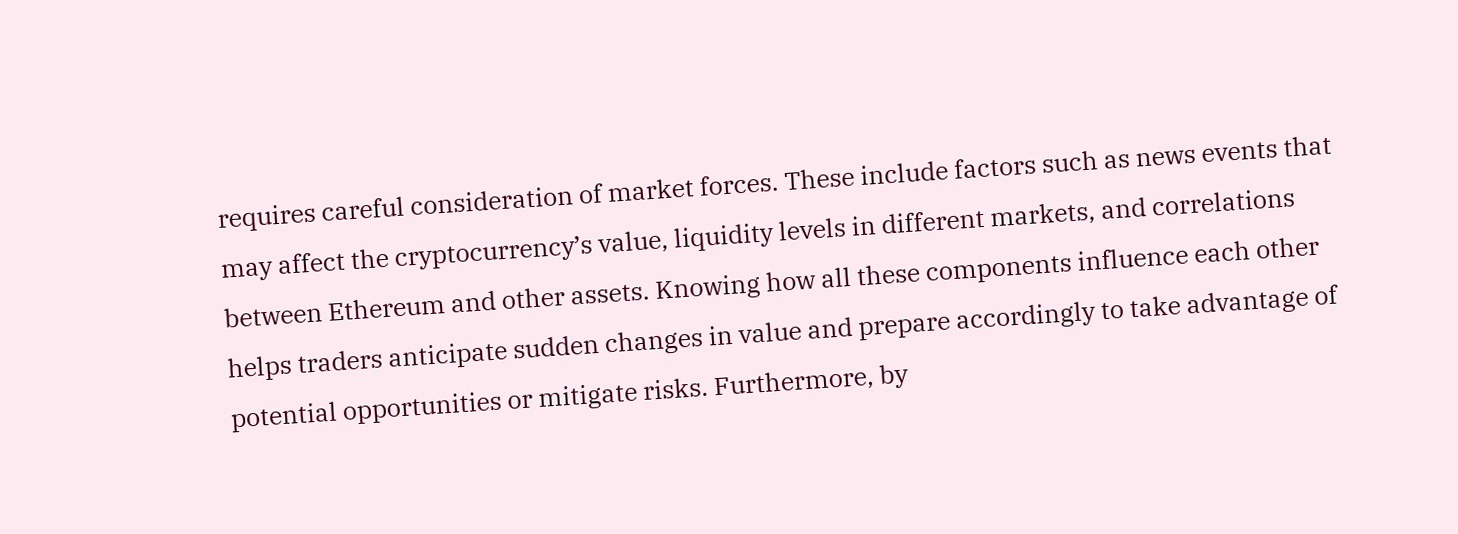requires careful consideration of market forces. These include factors such as news events that may affect the cryptocurrency’s value, liquidity levels in different markets, and correlations between Ethereum and other assets. Knowing how all these components influence each other helps traders anticipate sudden changes in value and prepare accordingly to take advantage of potential opportunities or mitigate risks. Furthermore, by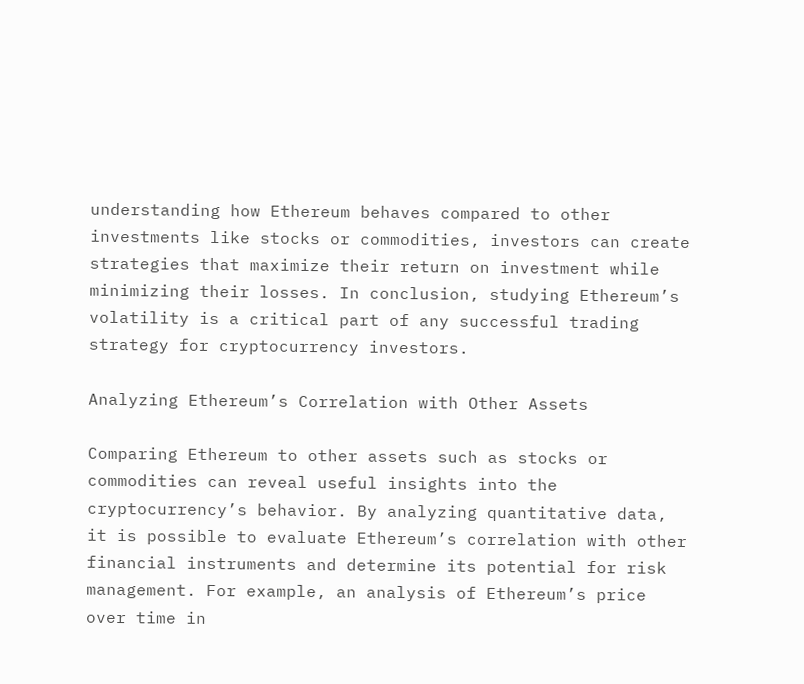understanding how Ethereum behaves compared to other investments like stocks or commodities, investors can create strategies that maximize their return on investment while minimizing their losses. In conclusion, studying Ethereum’s volatility is a critical part of any successful trading strategy for cryptocurrency investors.

Analyzing Ethereum’s Correlation with Other Assets

Comparing Ethereum to other assets such as stocks or commodities can reveal useful insights into the cryptocurrency’s behavior. By analyzing quantitative data, it is possible to evaluate Ethereum’s correlation with other financial instruments and determine its potential for risk management. For example, an analysis of Ethereum’s price over time in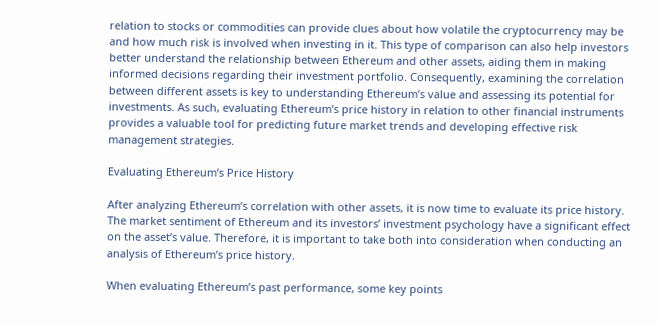relation to stocks or commodities can provide clues about how volatile the cryptocurrency may be and how much risk is involved when investing in it. This type of comparison can also help investors better understand the relationship between Ethereum and other assets, aiding them in making informed decisions regarding their investment portfolio. Consequently, examining the correlation between different assets is key to understanding Ethereum’s value and assessing its potential for investments. As such, evaluating Ethereum’s price history in relation to other financial instruments provides a valuable tool for predicting future market trends and developing effective risk management strategies.

Evaluating Ethereum’s Price History

After analyzing Ethereum’s correlation with other assets, it is now time to evaluate its price history. The market sentiment of Ethereum and its investors’ investment psychology have a significant effect on the asset’s value. Therefore, it is important to take both into consideration when conducting an analysis of Ethereum’s price history.

When evaluating Ethereum’s past performance, some key points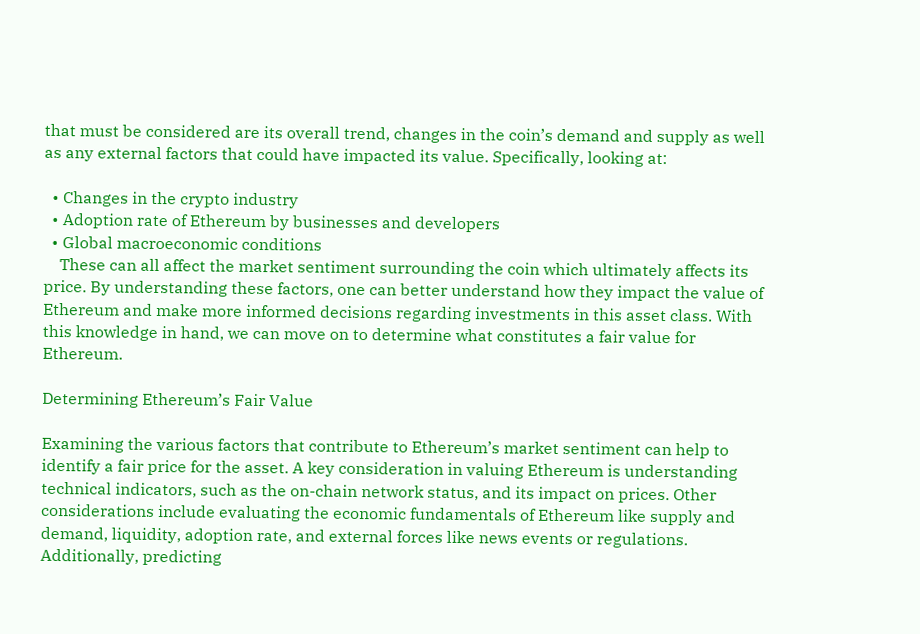that must be considered are its overall trend, changes in the coin’s demand and supply as well as any external factors that could have impacted its value. Specifically, looking at:

  • Changes in the crypto industry
  • Adoption rate of Ethereum by businesses and developers
  • Global macroeconomic conditions
    These can all affect the market sentiment surrounding the coin which ultimately affects its price. By understanding these factors, one can better understand how they impact the value of Ethereum and make more informed decisions regarding investments in this asset class. With this knowledge in hand, we can move on to determine what constitutes a fair value for Ethereum.

Determining Ethereum’s Fair Value

Examining the various factors that contribute to Ethereum’s market sentiment can help to identify a fair price for the asset. A key consideration in valuing Ethereum is understanding technical indicators, such as the on-chain network status, and its impact on prices. Other considerations include evaluating the economic fundamentals of Ethereum like supply and demand, liquidity, adoption rate, and external forces like news events or regulations. Additionally, predicting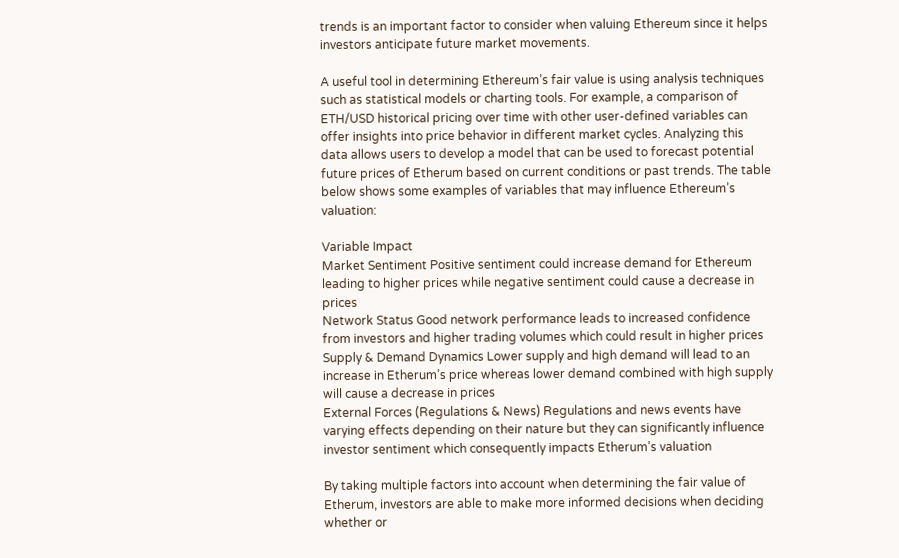trends is an important factor to consider when valuing Ethereum since it helps investors anticipate future market movements.

A useful tool in determining Ethereum’s fair value is using analysis techniques such as statistical models or charting tools. For example, a comparison of ETH/USD historical pricing over time with other user-defined variables can offer insights into price behavior in different market cycles. Analyzing this data allows users to develop a model that can be used to forecast potential future prices of Etherum based on current conditions or past trends. The table below shows some examples of variables that may influence Ethereum’s valuation:

Variable Impact
Market Sentiment Positive sentiment could increase demand for Ethereum leading to higher prices while negative sentiment could cause a decrease in prices
Network Status Good network performance leads to increased confidence from investors and higher trading volumes which could result in higher prices
Supply & Demand Dynamics Lower supply and high demand will lead to an increase in Etherum’s price whereas lower demand combined with high supply will cause a decrease in prices
External Forces (Regulations & News) Regulations and news events have varying effects depending on their nature but they can significantly influence investor sentiment which consequently impacts Etherum’s valuation

By taking multiple factors into account when determining the fair value of Etherum, investors are able to make more informed decisions when deciding whether or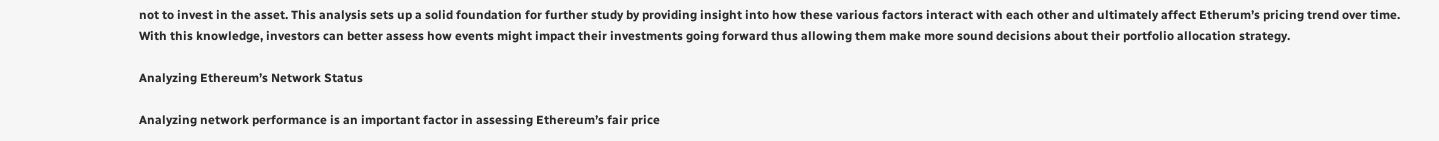not to invest in the asset. This analysis sets up a solid foundation for further study by providing insight into how these various factors interact with each other and ultimately affect Etherum’s pricing trend over time. With this knowledge, investors can better assess how events might impact their investments going forward thus allowing them make more sound decisions about their portfolio allocation strategy.

Analyzing Ethereum’s Network Status

Analyzing network performance is an important factor in assessing Ethereum’s fair price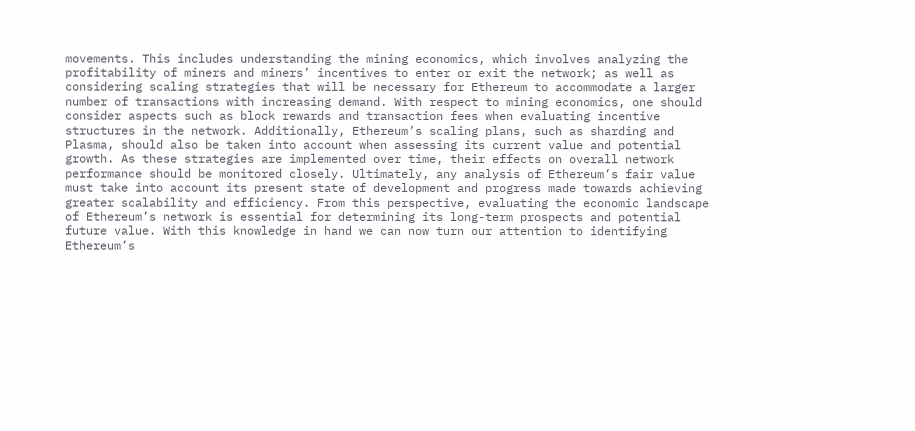movements. This includes understanding the mining economics, which involves analyzing the profitability of miners and miners’ incentives to enter or exit the network; as well as considering scaling strategies that will be necessary for Ethereum to accommodate a larger number of transactions with increasing demand. With respect to mining economics, one should consider aspects such as block rewards and transaction fees when evaluating incentive structures in the network. Additionally, Ethereum’s scaling plans, such as sharding and Plasma, should also be taken into account when assessing its current value and potential growth. As these strategies are implemented over time, their effects on overall network performance should be monitored closely. Ultimately, any analysis of Ethereum’s fair value must take into account its present state of development and progress made towards achieving greater scalability and efficiency. From this perspective, evaluating the economic landscape of Ethereum’s network is essential for determining its long-term prospects and potential future value. With this knowledge in hand we can now turn our attention to identifying Ethereum’s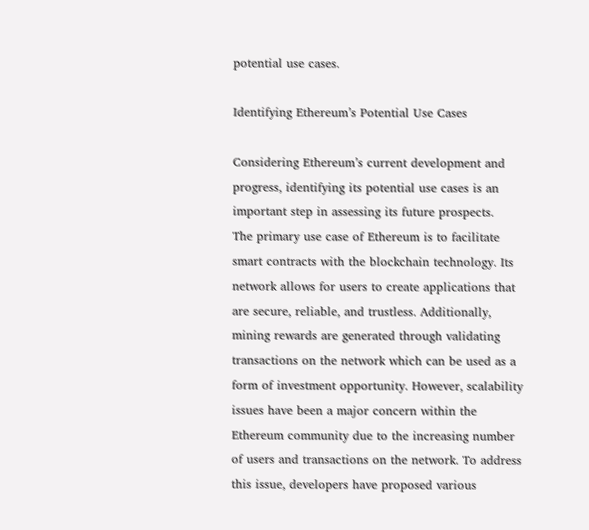potential use cases.

Identifying Ethereum’s Potential Use Cases

Considering Ethereum’s current development and progress, identifying its potential use cases is an important step in assessing its future prospects.
The primary use case of Ethereum is to facilitate smart contracts with the blockchain technology. Its network allows for users to create applications that are secure, reliable, and trustless. Additionally, mining rewards are generated through validating transactions on the network which can be used as a form of investment opportunity. However, scalability issues have been a major concern within the Ethereum community due to the increasing number of users and transactions on the network. To address this issue, developers have proposed various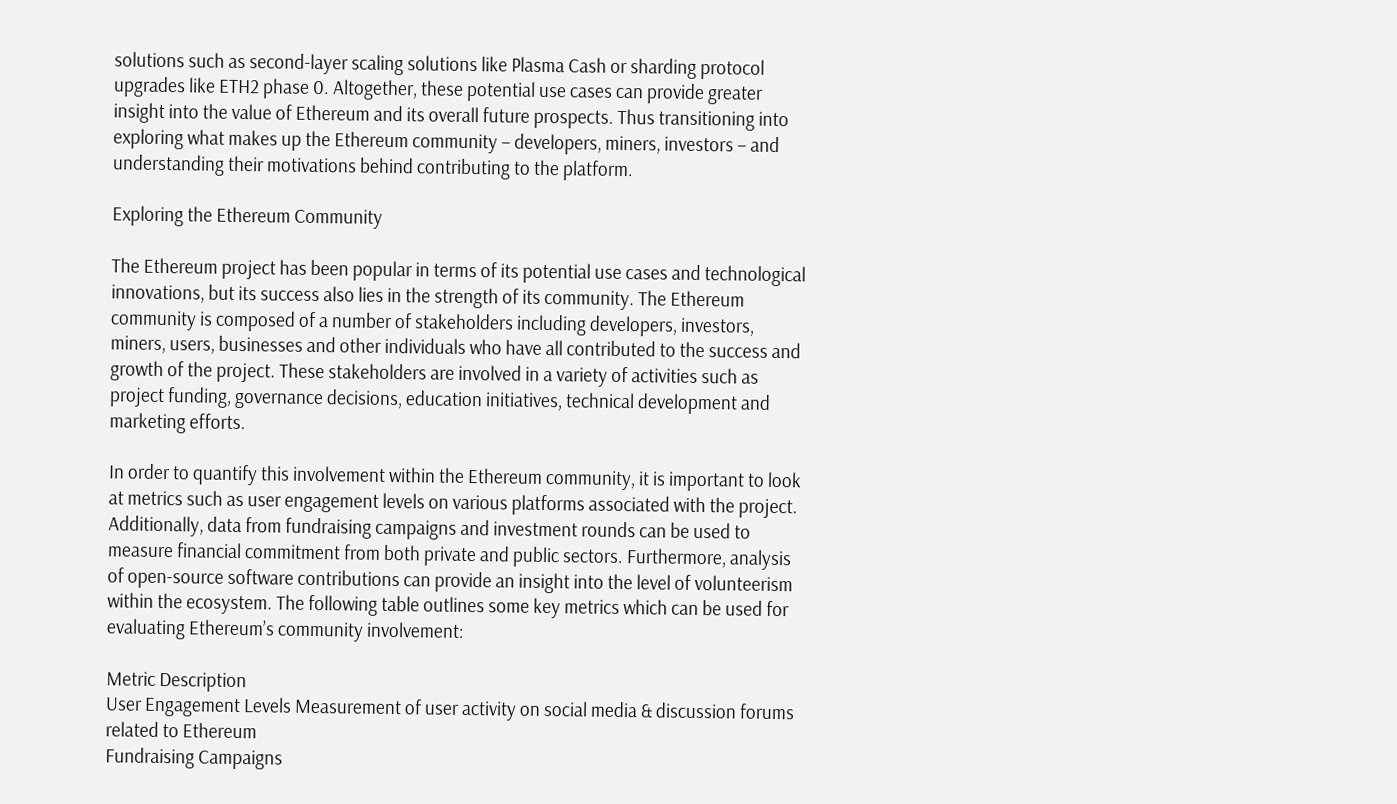solutions such as second-layer scaling solutions like Plasma Cash or sharding protocol upgrades like ETH2 phase 0. Altogether, these potential use cases can provide greater insight into the value of Ethereum and its overall future prospects. Thus transitioning into exploring what makes up the Ethereum community – developers, miners, investors – and understanding their motivations behind contributing to the platform.

Exploring the Ethereum Community

The Ethereum project has been popular in terms of its potential use cases and technological innovations, but its success also lies in the strength of its community. The Ethereum community is composed of a number of stakeholders including developers, investors, miners, users, businesses and other individuals who have all contributed to the success and growth of the project. These stakeholders are involved in a variety of activities such as project funding, governance decisions, education initiatives, technical development and marketing efforts.

In order to quantify this involvement within the Ethereum community, it is important to look at metrics such as user engagement levels on various platforms associated with the project. Additionally, data from fundraising campaigns and investment rounds can be used to measure financial commitment from both private and public sectors. Furthermore, analysis of open-source software contributions can provide an insight into the level of volunteerism within the ecosystem. The following table outlines some key metrics which can be used for evaluating Ethereum’s community involvement:

Metric Description
User Engagement Levels Measurement of user activity on social media & discussion forums related to Ethereum
Fundraising Campaigns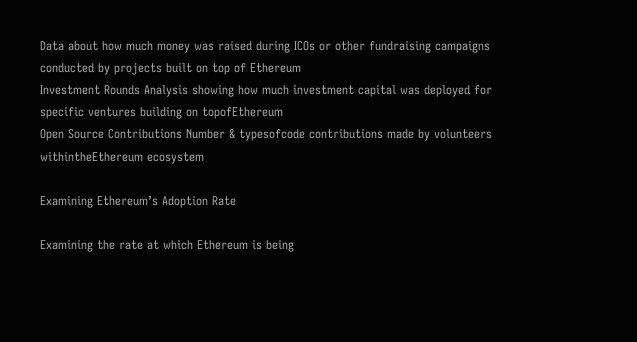Data about how much money was raised during ICOs or other fundraising campaigns conducted by projects built on top of Ethereum
Investment Rounds Analysis showing how much investment capital was deployed for specific ventures building on topofEthereum
Open Source Contributions Number & typesofcode contributions made by volunteers withintheEthereum ecosystem

Examining Ethereum’s Adoption Rate

Examining the rate at which Ethereum is being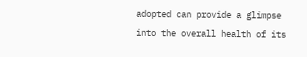adopted can provide a glimpse into the overall health of its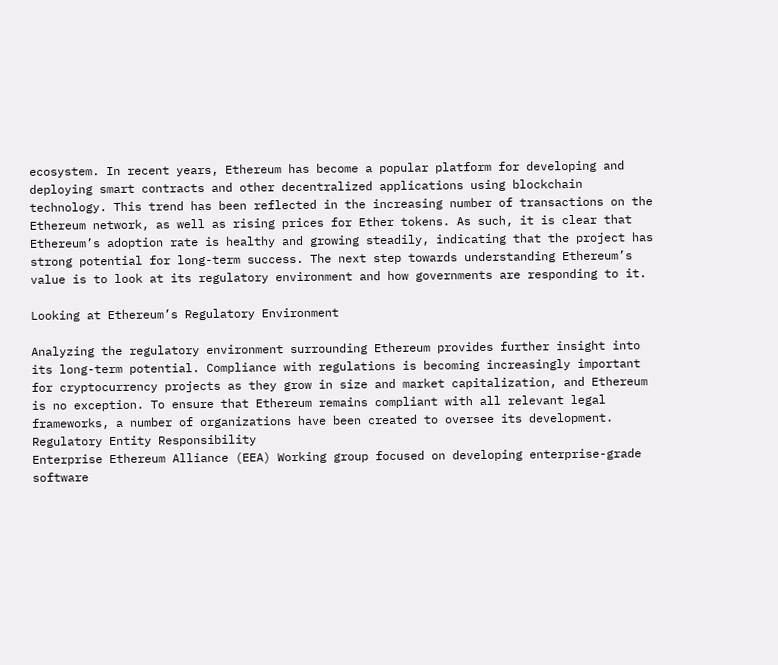ecosystem. In recent years, Ethereum has become a popular platform for developing and deploying smart contracts and other decentralized applications using blockchain technology. This trend has been reflected in the increasing number of transactions on the Ethereum network, as well as rising prices for Ether tokens. As such, it is clear that Ethereum’s adoption rate is healthy and growing steadily, indicating that the project has strong potential for long-term success. The next step towards understanding Ethereum’s value is to look at its regulatory environment and how governments are responding to it.

Looking at Ethereum’s Regulatory Environment

Analyzing the regulatory environment surrounding Ethereum provides further insight into its long-term potential. Compliance with regulations is becoming increasingly important for cryptocurrency projects as they grow in size and market capitalization, and Ethereum is no exception. To ensure that Ethereum remains compliant with all relevant legal frameworks, a number of organizations have been created to oversee its development. Regulatory Entity Responsibility
Enterprise Ethereum Alliance (EEA) Working group focused on developing enterprise-grade software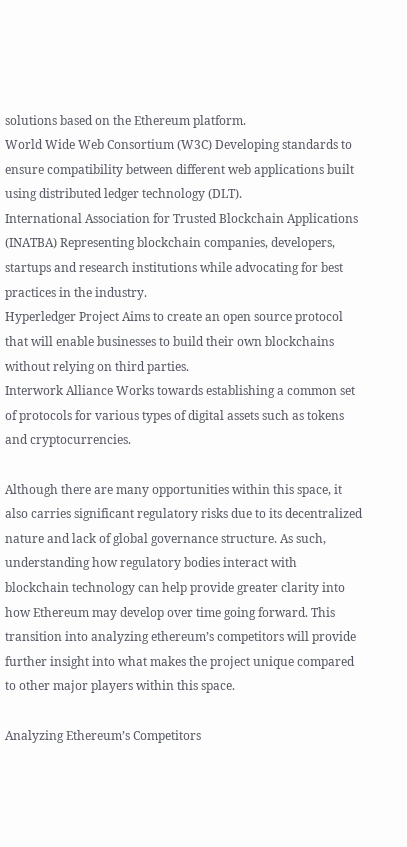solutions based on the Ethereum platform.
World Wide Web Consortium (W3C) Developing standards to ensure compatibility between different web applications built using distributed ledger technology (DLT).
International Association for Trusted Blockchain Applications (INATBA) Representing blockchain companies, developers, startups and research institutions while advocating for best practices in the industry.
Hyperledger Project Aims to create an open source protocol that will enable businesses to build their own blockchains without relying on third parties.
Interwork Alliance Works towards establishing a common set of protocols for various types of digital assets such as tokens and cryptocurrencies.

Although there are many opportunities within this space, it also carries significant regulatory risks due to its decentralized nature and lack of global governance structure. As such, understanding how regulatory bodies interact with blockchain technology can help provide greater clarity into how Ethereum may develop over time going forward. This transition into analyzing ethereum’s competitors will provide further insight into what makes the project unique compared to other major players within this space.

Analyzing Ethereum’s Competitors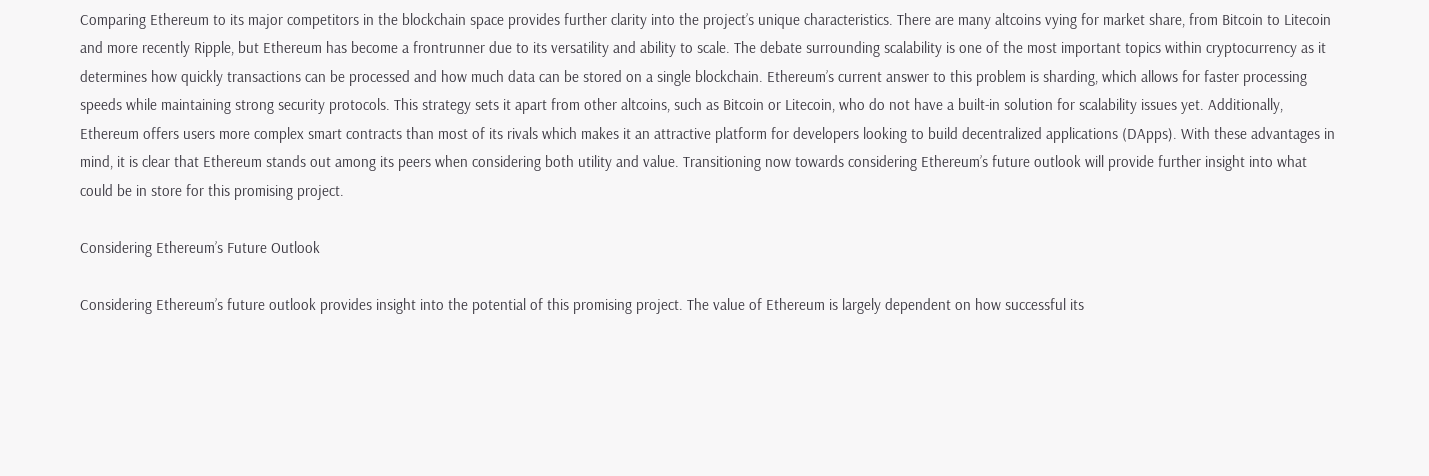Comparing Ethereum to its major competitors in the blockchain space provides further clarity into the project’s unique characteristics. There are many altcoins vying for market share, from Bitcoin to Litecoin and more recently Ripple, but Ethereum has become a frontrunner due to its versatility and ability to scale. The debate surrounding scalability is one of the most important topics within cryptocurrency as it determines how quickly transactions can be processed and how much data can be stored on a single blockchain. Ethereum’s current answer to this problem is sharding, which allows for faster processing speeds while maintaining strong security protocols. This strategy sets it apart from other altcoins, such as Bitcoin or Litecoin, who do not have a built-in solution for scalability issues yet. Additionally, Ethereum offers users more complex smart contracts than most of its rivals which makes it an attractive platform for developers looking to build decentralized applications (DApps). With these advantages in mind, it is clear that Ethereum stands out among its peers when considering both utility and value. Transitioning now towards considering Ethereum’s future outlook will provide further insight into what could be in store for this promising project.

Considering Ethereum’s Future Outlook

Considering Ethereum’s future outlook provides insight into the potential of this promising project. The value of Ethereum is largely dependent on how successful its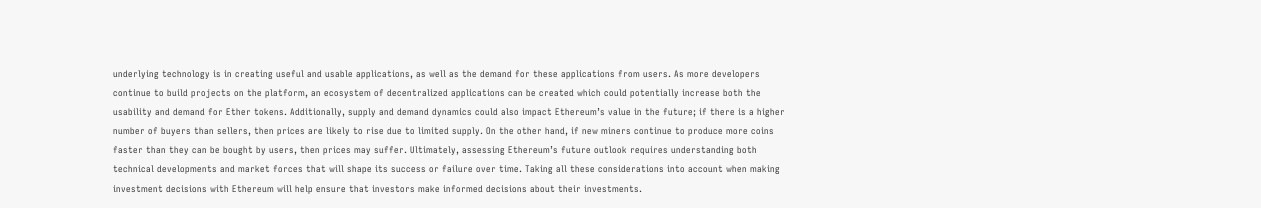underlying technology is in creating useful and usable applications, as well as the demand for these applications from users. As more developers continue to build projects on the platform, an ecosystem of decentralized applications can be created which could potentially increase both the usability and demand for Ether tokens. Additionally, supply and demand dynamics could also impact Ethereum’s value in the future; if there is a higher number of buyers than sellers, then prices are likely to rise due to limited supply. On the other hand, if new miners continue to produce more coins faster than they can be bought by users, then prices may suffer. Ultimately, assessing Ethereum’s future outlook requires understanding both technical developments and market forces that will shape its success or failure over time. Taking all these considerations into account when making investment decisions with Ethereum will help ensure that investors make informed decisions about their investments.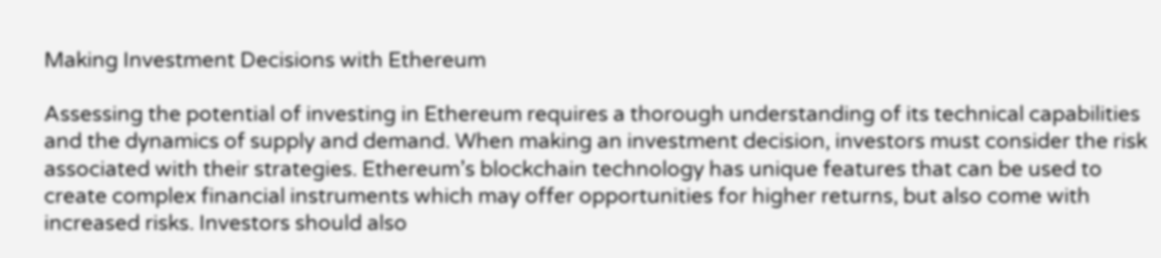Making Investment Decisions with Ethereum

Assessing the potential of investing in Ethereum requires a thorough understanding of its technical capabilities and the dynamics of supply and demand. When making an investment decision, investors must consider the risk associated with their strategies. Ethereum’s blockchain technology has unique features that can be used to create complex financial instruments which may offer opportunities for higher returns, but also come with increased risks. Investors should also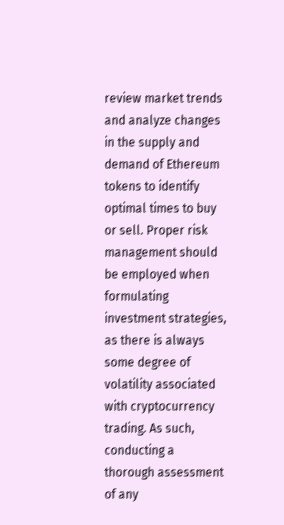review market trends and analyze changes in the supply and demand of Ethereum tokens to identify optimal times to buy or sell. Proper risk management should be employed when formulating investment strategies, as there is always some degree of volatility associated with cryptocurrency trading. As such, conducting a thorough assessment of any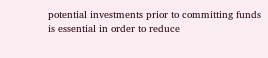potential investments prior to committing funds is essential in order to reduce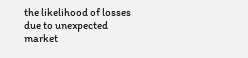the likelihood of losses due to unexpected market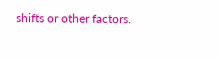shifts or other factors.